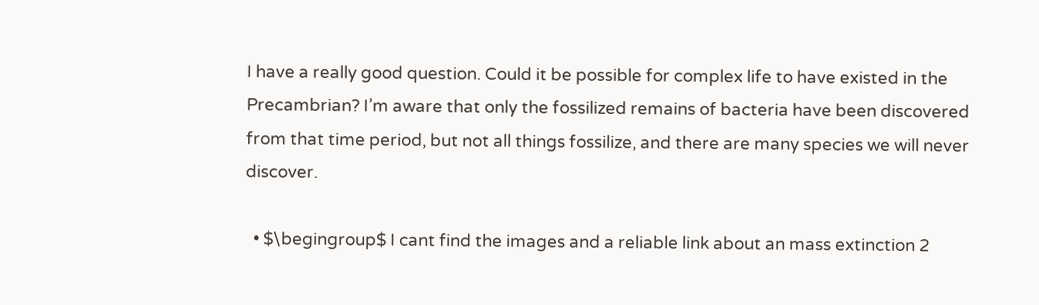I have a really good question. Could it be possible for complex life to have existed in the Precambrian? I’m aware that only the fossilized remains of bacteria have been discovered from that time period, but not all things fossilize, and there are many species we will never discover.

  • $\begingroup$ I cant find the images and a reliable link about an mass extinction 2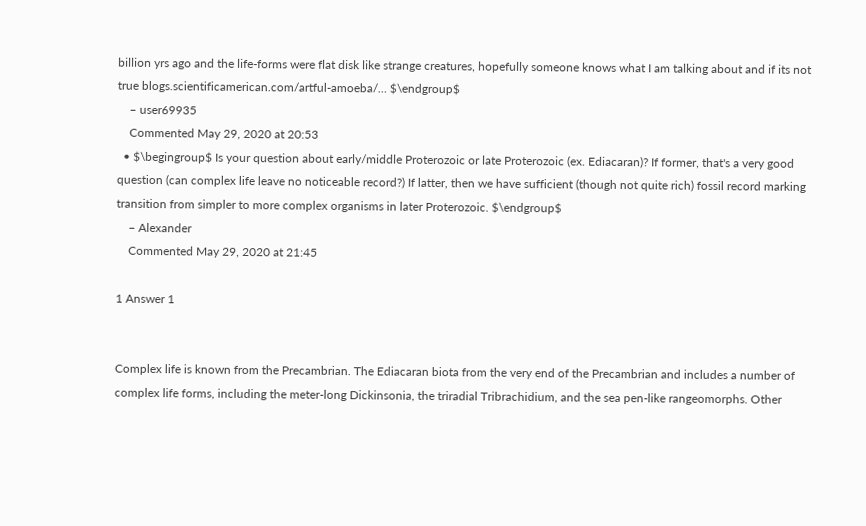billion yrs ago and the life-forms were flat disk like strange creatures, hopefully someone knows what I am talking about and if its not true blogs.scientificamerican.com/artful-amoeba/… $\endgroup$
    – user69935
    Commented May 29, 2020 at 20:53
  • $\begingroup$ Is your question about early/middle Proterozoic or late Proterozoic (ex. Ediacaran)? If former, that's a very good question (can complex life leave no noticeable record?) If latter, then we have sufficient (though not quite rich) fossil record marking transition from simpler to more complex organisms in later Proterozoic. $\endgroup$
    – Alexander
    Commented May 29, 2020 at 21:45

1 Answer 1


Complex life is known from the Precambrian. The Ediacaran biota from the very end of the Precambrian and includes a number of complex life forms, including the meter-long Dickinsonia, the triradial Tribrachidium, and the sea pen-like rangeomorphs. Other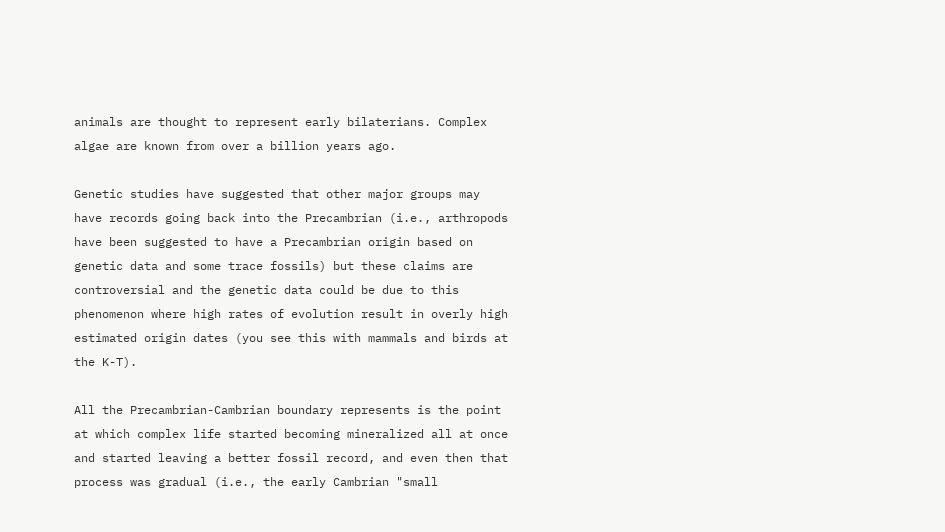animals are thought to represent early bilaterians. Complex algae are known from over a billion years ago.

Genetic studies have suggested that other major groups may have records going back into the Precambrian (i.e., arthropods have been suggested to have a Precambrian origin based on genetic data and some trace fossils) but these claims are controversial and the genetic data could be due to this phenomenon where high rates of evolution result in overly high estimated origin dates (you see this with mammals and birds at the K-T).

All the Precambrian-Cambrian boundary represents is the point at which complex life started becoming mineralized all at once and started leaving a better fossil record, and even then that process was gradual (i.e., the early Cambrian "small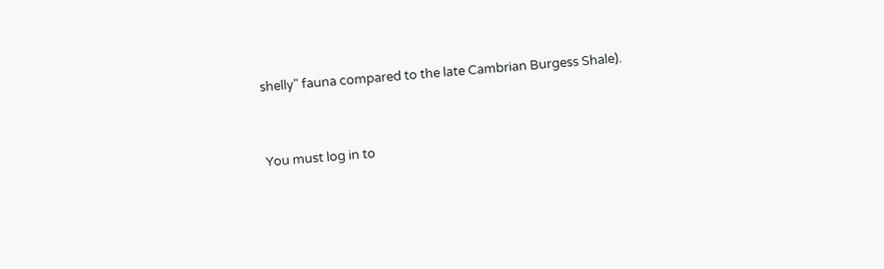shelly" fauna compared to the late Cambrian Burgess Shale).


You must log in to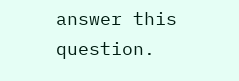answer this question.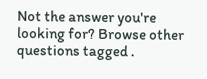Not the answer you're looking for? Browse other questions tagged .